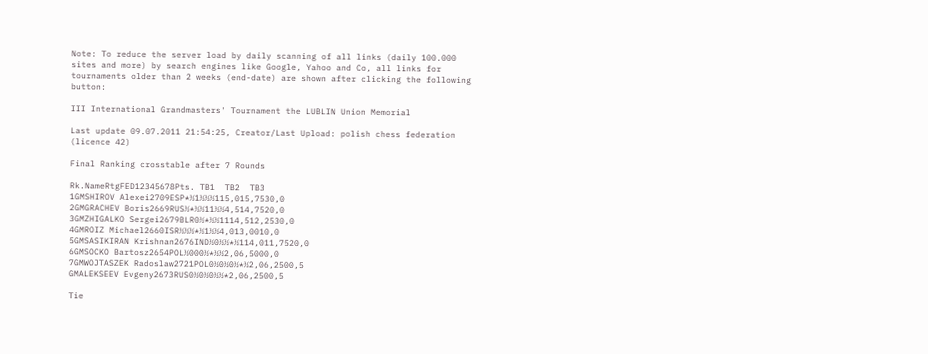Note: To reduce the server load by daily scanning of all links (daily 100.000 sites and more) by search engines like Google, Yahoo and Co, all links for tournaments older than 2 weeks (end-date) are shown after clicking the following button:

III International Grandmasters' Tournament the LUBLIN Union Memorial

Last update 09.07.2011 21:54:25, Creator/Last Upload: polish chess federation (licence 42)

Final Ranking crosstable after 7 Rounds

Rk.NameRtgFED12345678Pts. TB1  TB2  TB3
1GMSHIROV Alexei2709ESP*½1½½½115,015,7530,0
2GMGRACHEV Boris2669RUS½*½½11½½4,514,7520,0
3GMZHIGALKO Sergei2679BLR0½*½½1114,512,2530,0
4GMROIZ Michael2660ISR½½½*½1½½4,013,0010,0
5GMSASIKIRAN Krishnan2676IND½0½½*½114,011,7520,0
6GMSOCKO Bartosz2654POL½000½*½½2,06,5000,0
7GMWOJTASZEK Radoslaw2721POL0½0½0½*½2,06,2500,5
GMALEKSEEV Evgeny2673RUS0½0½0½½*2,06,2500,5

Tie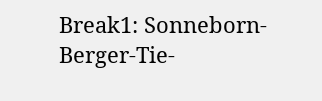Break1: Sonneborn-Berger-Tie-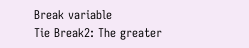Break variable
Tie Break2: The greater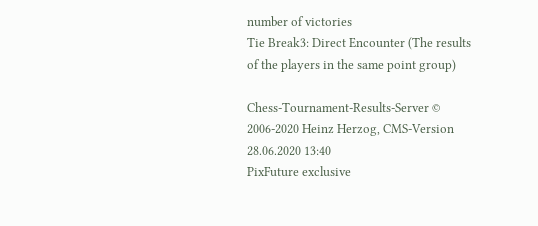number of victories
Tie Break3: Direct Encounter (The results of the players in the same point group)

Chess-Tournament-Results-Server © 2006-2020 Heinz Herzog, CMS-Version 28.06.2020 13:40
PixFuture exclusive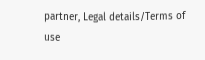partner, Legal details/Terms of use